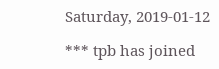Saturday, 2019-01-12

*** tpb has joined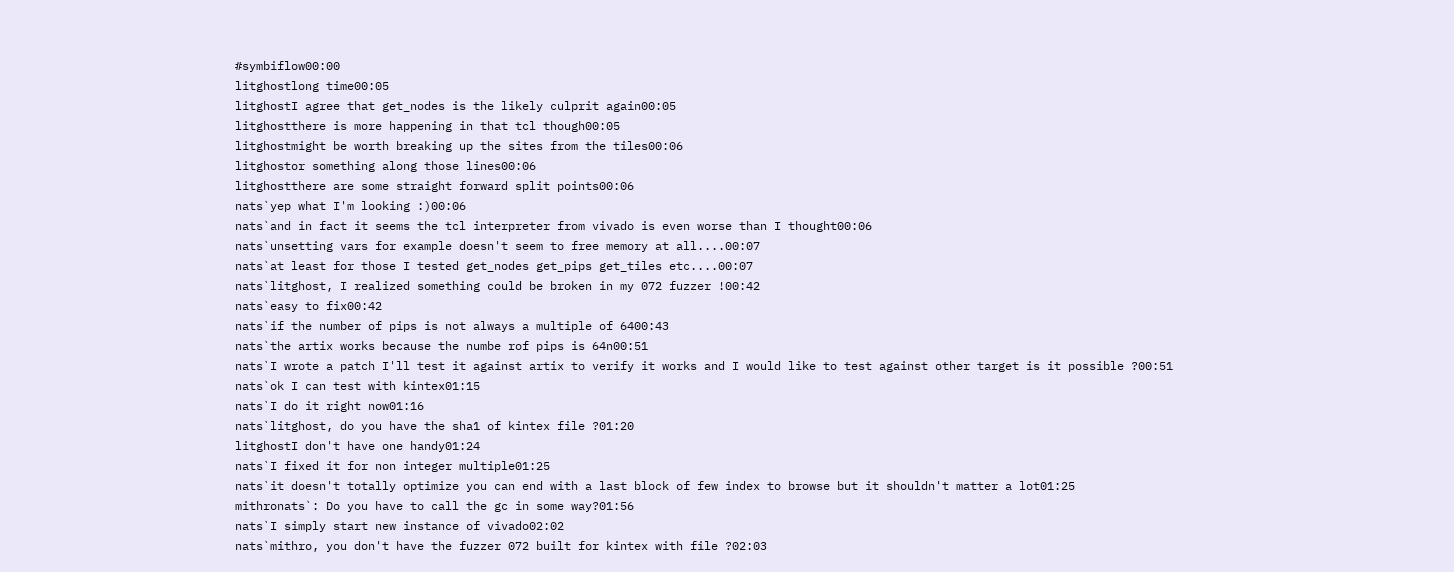#symbiflow00:00
litghostlong time00:05
litghostI agree that get_nodes is the likely culprit again00:05
litghostthere is more happening in that tcl though00:05
litghostmight be worth breaking up the sites from the tiles00:06
litghostor something along those lines00:06
litghostthere are some straight forward split points00:06
nats`yep what I'm looking :)00:06
nats`and in fact it seems the tcl interpreter from vivado is even worse than I thought00:06
nats`unsetting vars for example doesn't seem to free memory at all....00:07
nats`at least for those I tested get_nodes get_pips get_tiles etc....00:07
nats`litghost, I realized something could be broken in my 072 fuzzer !00:42
nats`easy to fix00:42
nats`if the number of pips is not always a multiple of 6400:43
nats`the artix works because the numbe rof pips is 64n00:51
nats`I wrote a patch I'll test it against artix to verify it works and I would like to test against other target is it possible ?00:51
nats`ok I can test with kintex01:15
nats`I do it right now01:16
nats`litghost, do you have the sha1 of kintex file ?01:20
litghostI don't have one handy01:24
nats`I fixed it for non integer multiple01:25
nats`it doesn't totally optimize you can end with a last block of few index to browse but it shouldn't matter a lot01:25
mithronats`: Do you have to call the gc in some way?01:56
nats`I simply start new instance of vivado02:02
nats`mithro, you don't have the fuzzer 072 built for kintex with file ?02:03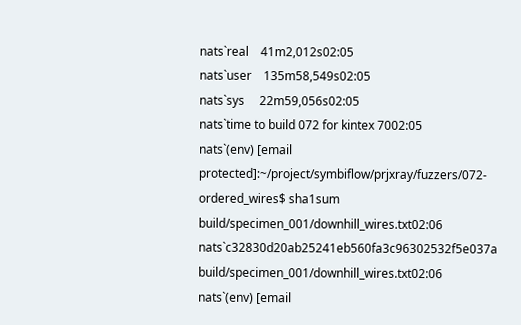nats`real    41m2,012s02:05
nats`user    135m58,549s02:05
nats`sys     22m59,056s02:05
nats`time to build 072 for kintex 7002:05
nats`(env) [email protected]:~/project/symbiflow/prjxray/fuzzers/072-ordered_wires$ sha1sum build/specimen_001/downhill_wires.txt02:06
nats`c32830d20ab25241eb560fa3c96302532f5e037a  build/specimen_001/downhill_wires.txt02:06
nats`(env) [email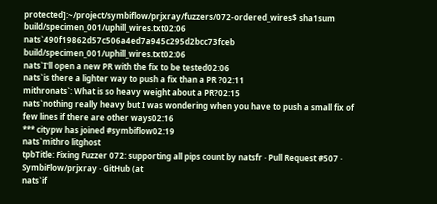protected]:~/project/symbiflow/prjxray/fuzzers/072-ordered_wires$ sha1sum build/specimen_001/uphill_wires.txt02:06
nats`490f19862d57c506a4ed7a945c295d2bcc73fceb  build/specimen_001/uphill_wires.txt02:06
nats`I'll open a new PR with the fix to be tested02:06
nats`is there a lighter way to push a fix than a PR ?02:11
mithronats`: What is so heavy weight about a PR?02:15
nats`nothing really heavy but I was wondering when you have to push a small fix of few lines if there are other ways02:16
*** citypw has joined #symbiflow02:19
nats`mithro litghost
tpbTitle: Fixing Fuzzer 072: supporting all pips count by natsfr · Pull Request #507 · SymbiFlow/prjxray · GitHub (at
nats`if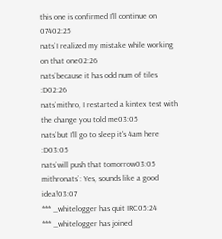this one is confirmed I'll continue on 07402:25
nats`I realized my mistake while working on that one02:26
nats`because it has odd num of tiles :D02:26
nats`mithro, I restarted a kintex test with the change you told me03:05
nats`but I'll go to sleep it's 4am here :D03:05
nats`will push that tomorrow03:05
mithronats`: Yes, sounds like a good idea!03:07
*** _whitelogger has quit IRC05:24
*** _whitelogger has joined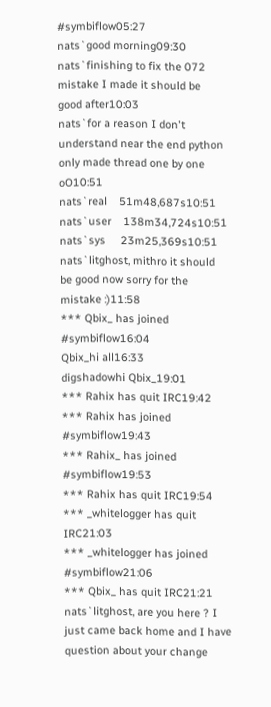#symbiflow05:27
nats`good morning09:30
nats`finishing to fix the 072 mistake I made it should be good after10:03
nats`for a reason I don't understand near the end python only made thread one by one oO10:51
nats`real    51m48,687s10:51
nats`user    138m34,724s10:51
nats`sys     23m25,369s10:51
nats`litghost, mithro it should be good now sorry for the mistake :)11:58
*** Qbix_ has joined #symbiflow16:04
Qbix_hi all16:33
digshadowhi Qbix_19:01
*** Rahix has quit IRC19:42
*** Rahix has joined #symbiflow19:43
*** Rahix_ has joined #symbiflow19:53
*** Rahix has quit IRC19:54
*** _whitelogger has quit IRC21:03
*** _whitelogger has joined #symbiflow21:06
*** Qbix_ has quit IRC21:21
nats`litghost, are you here ? I just came back home and I have question about your change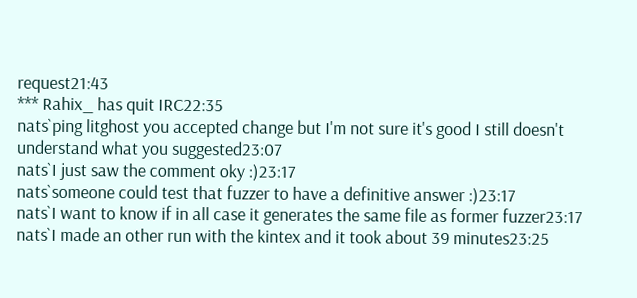request21:43
*** Rahix_ has quit IRC22:35
nats`ping litghost you accepted change but I'm not sure it's good I still doesn't understand what you suggested23:07
nats`I just saw the comment oky :)23:17
nats`someone could test that fuzzer to have a definitive answer :)23:17
nats`I want to know if in all case it generates the same file as former fuzzer23:17
nats`I made an other run with the kintex and it took about 39 minutes23:25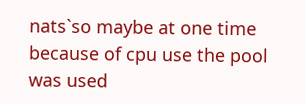nats`so maybe at one time because of cpu use the pool was used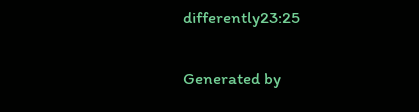differently23:25

Generated by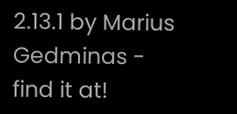2.13.1 by Marius Gedminas - find it at!